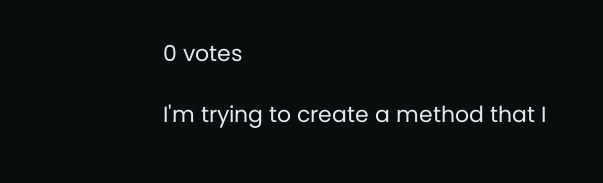0 votes

I'm trying to create a method that I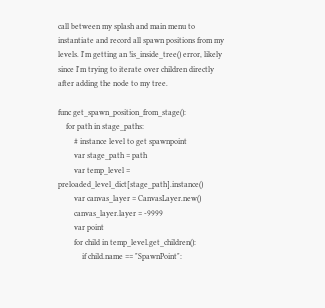call between my splash and main menu to instantiate and record all spawn positions from my levels. I'm getting an !is_inside_tree() error, likely since I'm trying to iterate over children directly after adding the node to my tree.

func get_spawn_position_from_stage():
    for path in stage_paths:
        # instance level to get spawnpoint
        var stage_path = path
        var temp_level = preloaded_level_dict[stage_path].instance()
        var canvas_layer = CanvasLayer.new()
        canvas_layer.layer = -9999
        var point
        for child in temp_level.get_children():
            if child.name == "SpawnPoint":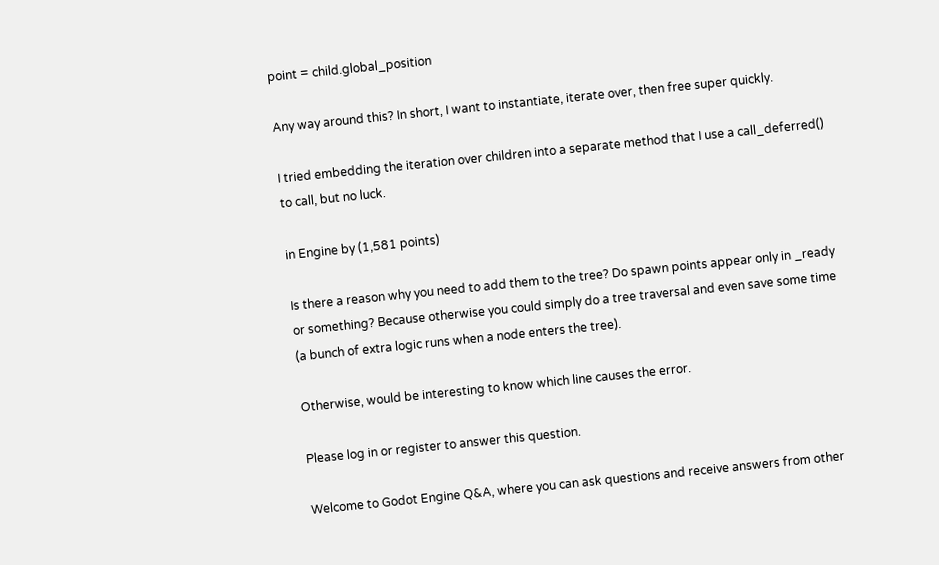point = child.global_position

Any way around this? In short, I want to instantiate, iterate over, then free super quickly.

I tried embedding the iteration over children into a separate method that I use a call_deferred() to call, but no luck.

in Engine by (1,581 points)

Is there a reason why you need to add them to the tree? Do spawn points appear only in _ready or something? Because otherwise you could simply do a tree traversal and even save some time (a bunch of extra logic runs when a node enters the tree).

Otherwise, would be interesting to know which line causes the error.

Please log in or register to answer this question.

Welcome to Godot Engine Q&A, where you can ask questions and receive answers from other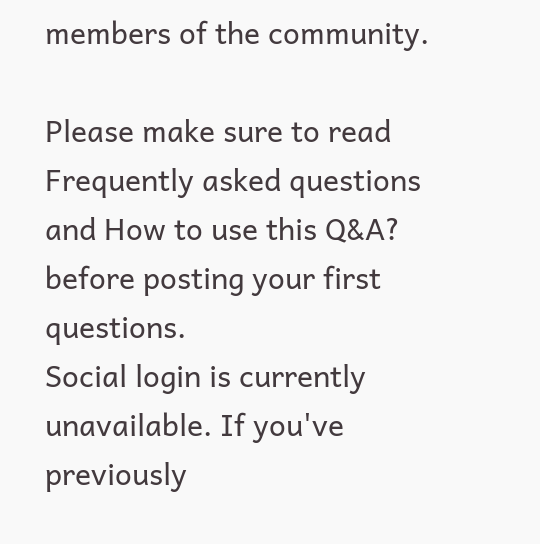members of the community.

Please make sure to read Frequently asked questions and How to use this Q&A? before posting your first questions.
Social login is currently unavailable. If you've previously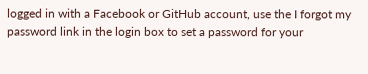logged in with a Facebook or GitHub account, use the I forgot my password link in the login box to set a password for your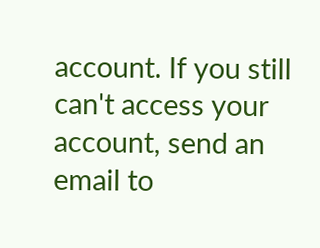account. If you still can't access your account, send an email to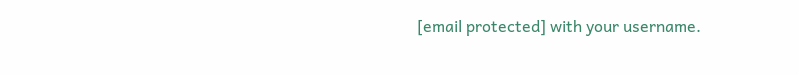[email protected] with your username.